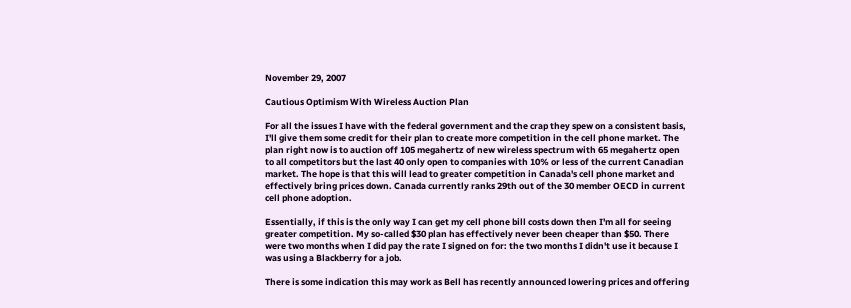November 29, 2007

Cautious Optimism With Wireless Auction Plan

For all the issues I have with the federal government and the crap they spew on a consistent basis, I'll give them some credit for their plan to create more competition in the cell phone market. The plan right now is to auction off 105 megahertz of new wireless spectrum with 65 megahertz open to all competitors but the last 40 only open to companies with 10% or less of the current Canadian market. The hope is that this will lead to greater competition in Canada's cell phone market and effectively bring prices down. Canada currently ranks 29th out of the 30 member OECD in current cell phone adoption.

Essentially, if this is the only way I can get my cell phone bill costs down then I'm all for seeing greater competition. My so-called $30 plan has effectively never been cheaper than $50. There were two months when I did pay the rate I signed on for: the two months I didn't use it because I was using a Blackberry for a job.

There is some indication this may work as Bell has recently announced lowering prices and offering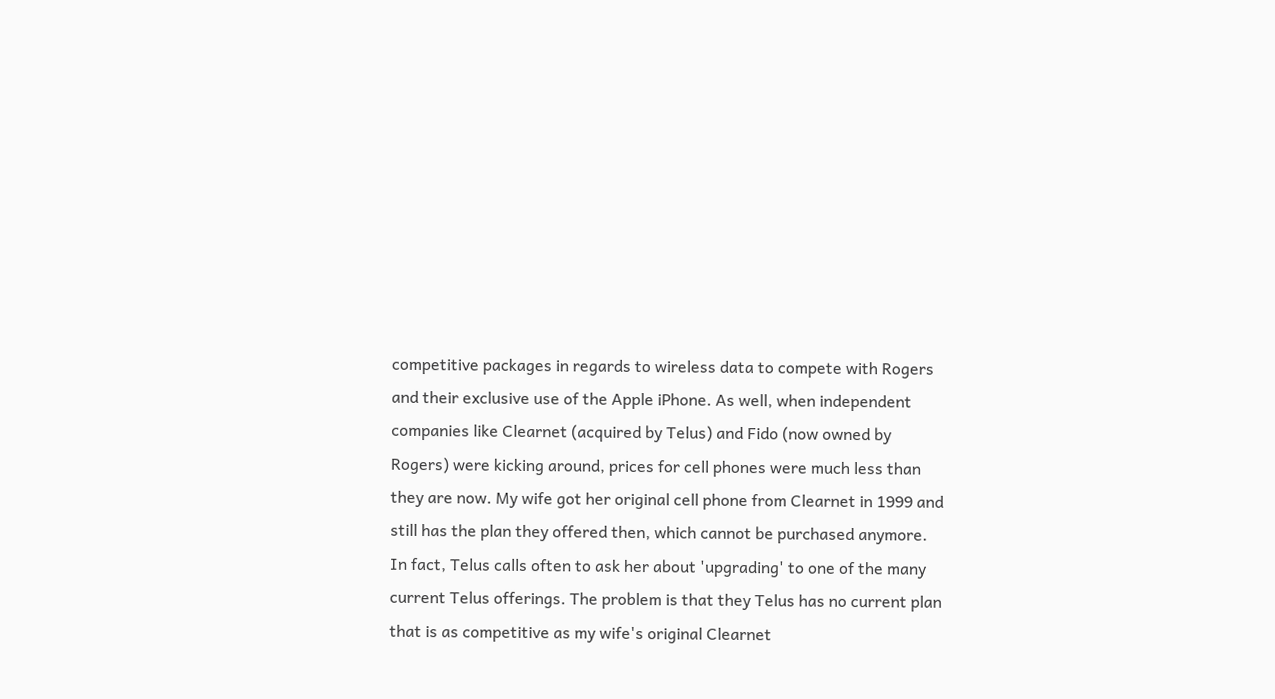competitive packages in regards to wireless data to compete with Rogers and their exclusive use of the Apple iPhone. As well, when independent companies like Clearnet (acquired by Telus) and Fido (now owned by Rogers) were kicking around, prices for cell phones were much less than they are now. My wife got her original cell phone from Clearnet in 1999 and still has the plan they offered then, which cannot be purchased anymore. In fact, Telus calls often to ask her about 'upgrading' to one of the many current Telus offerings. The problem is that they Telus has no current plan that is as competitive as my wife's original Clearnet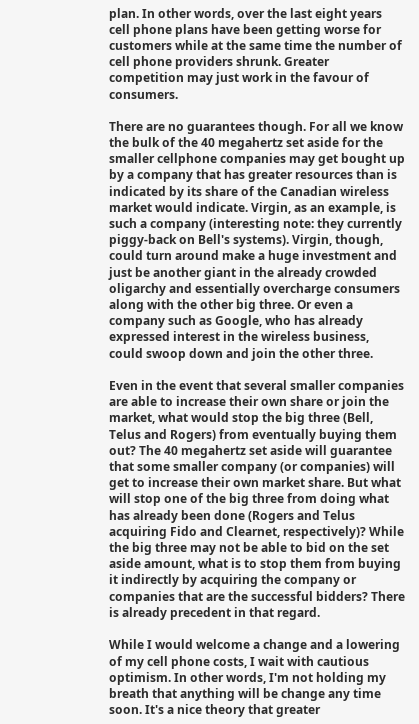plan. In other words, over the last eight years cell phone plans have been getting worse for customers while at the same time the number of cell phone providers shrunk. Greater competition may just work in the favour of consumers.

There are no guarantees though. For all we know the bulk of the 40 megahertz set aside for the smaller cellphone companies may get bought up by a company that has greater resources than is indicated by its share of the Canadian wireless market would indicate. Virgin, as an example, is such a company (interesting note: they currently piggy-back on Bell's systems). Virgin, though, could turn around make a huge investment and just be another giant in the already crowded oligarchy and essentially overcharge consumers along with the other big three. Or even a company such as Google, who has already expressed interest in the wireless business, could swoop down and join the other three.

Even in the event that several smaller companies are able to increase their own share or join the market, what would stop the big three (Bell, Telus and Rogers) from eventually buying them out? The 40 megahertz set aside will guarantee that some smaller company (or companies) will get to increase their own market share. But what will stop one of the big three from doing what has already been done (Rogers and Telus acquiring Fido and Clearnet, respectively)? While the big three may not be able to bid on the set aside amount, what is to stop them from buying it indirectly by acquiring the company or companies that are the successful bidders? There is already precedent in that regard.

While I would welcome a change and a lowering of my cell phone costs, I wait with cautious optimism. In other words, I'm not holding my breath that anything will be change any time soon. It's a nice theory that greater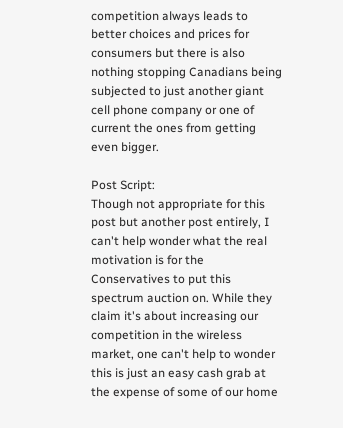competition always leads to better choices and prices for consumers but there is also nothing stopping Canadians being subjected to just another giant cell phone company or one of current the ones from getting even bigger.

Post Script:
Though not appropriate for this post but another post entirely, I can't help wonder what the real motivation is for the Conservatives to put this spectrum auction on. While they claim it's about increasing our competition in the wireless market, one can't help to wonder this is just an easy cash grab at the expense of some of our home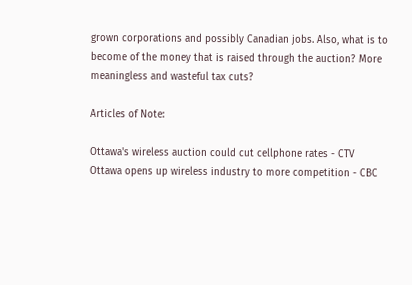grown corporations and possibly Canadian jobs. Also, what is to become of the money that is raised through the auction? More meaningless and wasteful tax cuts?

Articles of Note:

Ottawa's wireless auction could cut cellphone rates - CTV
Ottawa opens up wireless industry to more competition - CBC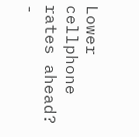Lower cellphone rates ahead? -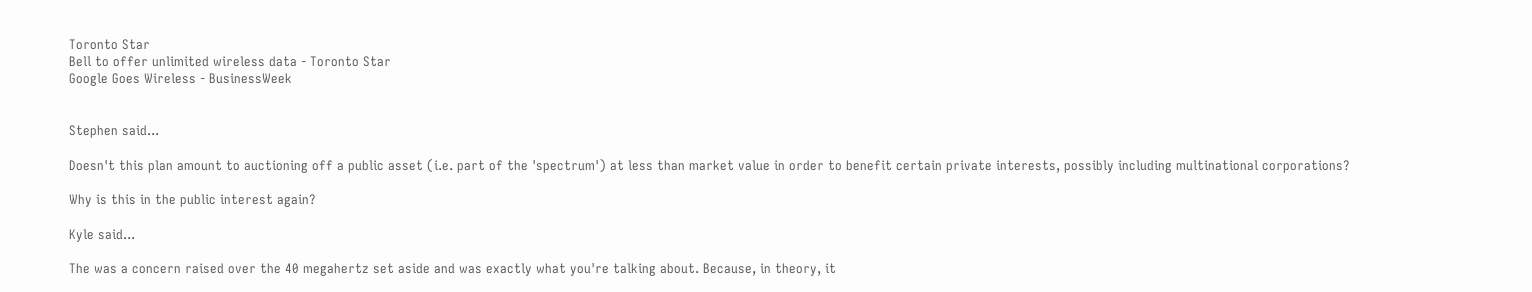Toronto Star
Bell to offer unlimited wireless data - Toronto Star
Google Goes Wireless - BusinessWeek


Stephen said...

Doesn't this plan amount to auctioning off a public asset (i.e. part of the 'spectrum') at less than market value in order to benefit certain private interests, possibly including multinational corporations?

Why is this in the public interest again?

Kyle said...

The was a concern raised over the 40 megahertz set aside and was exactly what you're talking about. Because, in theory, it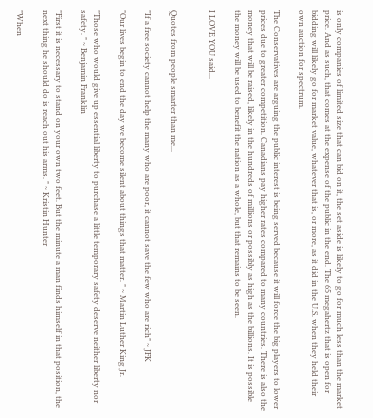is only companies of limited size that can bid on it, the set aside is likely to go for much less than the market price. And as such, that comes at the expense of the public in the end. The 65 megahertz that is open for bidding will likely go for market value, whatever that is, or more, as it did in the U.S. when they held their own auction for spectrum.

The Conservatives are arguing the public interest is being served because it will force the big players to lower prices due to greater competition. Canadians pay higher rates compared to many countries. There is also the money that will be raised, likely in the hundreds of millions or possibly as high as the billions. It is possible the money will be used to benefit the nation as a whole, but that remains to be seen.

I LOVE YOU said...


Quotes from people smarter than me...

"If a free society cannot help the many who are poor, it cannot save the few who are rich" ~ JFK

"Our lives begin to end the day we become silent about things that matter. " ~ Martin Luther King Jr.

"Those who would give up essential liberty to purchase a little temporary safety deserve neither liberty nor safety. " ~ Benjamin Franklin

"First it is necessary to stand on your own two feet. But the minute a man finds himself in that position, the next thing he should do is reach out his arms. " ~ Kristin Hunter

"When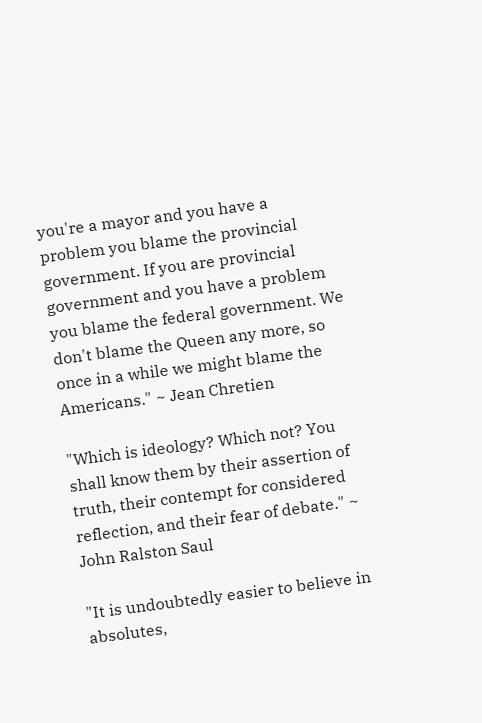you're a mayor and you have a problem you blame the provincial government. If you are provincial government and you have a problem you blame the federal government. We don't blame the Queen any more, so once in a while we might blame the Americans." ~ Jean Chretien

"Which is ideology? Which not? You shall know them by their assertion of truth, their contempt for considered reflection, and their fear of debate." ~ John Ralston Saul

"It is undoubtedly easier to believe in absolutes,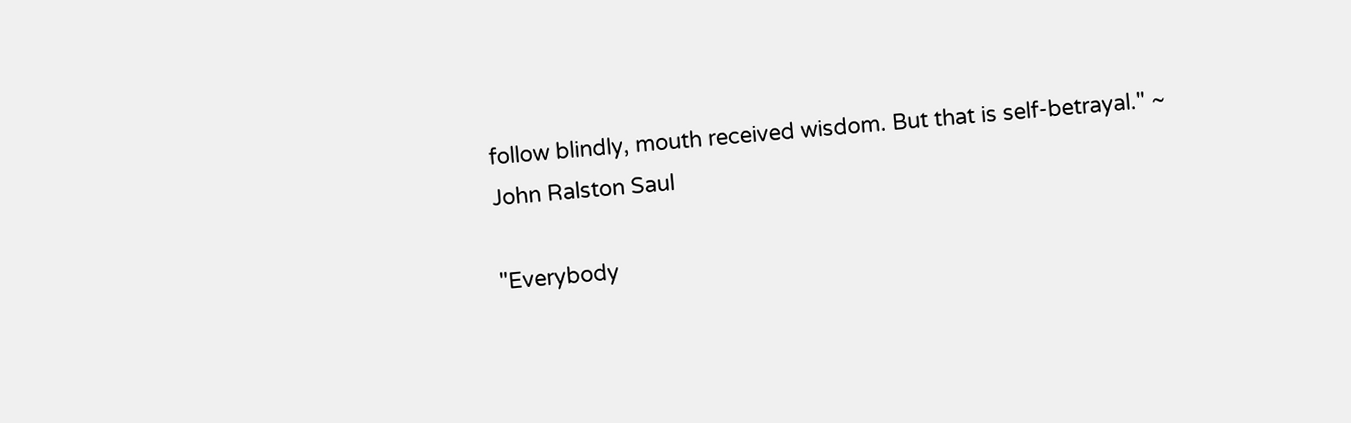follow blindly, mouth received wisdom. But that is self-betrayal." ~ John Ralston Saul

"Everybody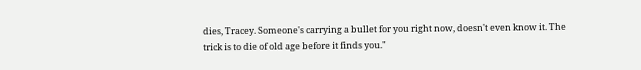dies, Tracey. Someone's carrying a bullet for you right now, doesn't even know it. The trick is to die of old age before it finds you."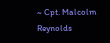~ Cpt. Malcolm Reynolds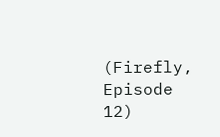(Firefly, Episode 12)